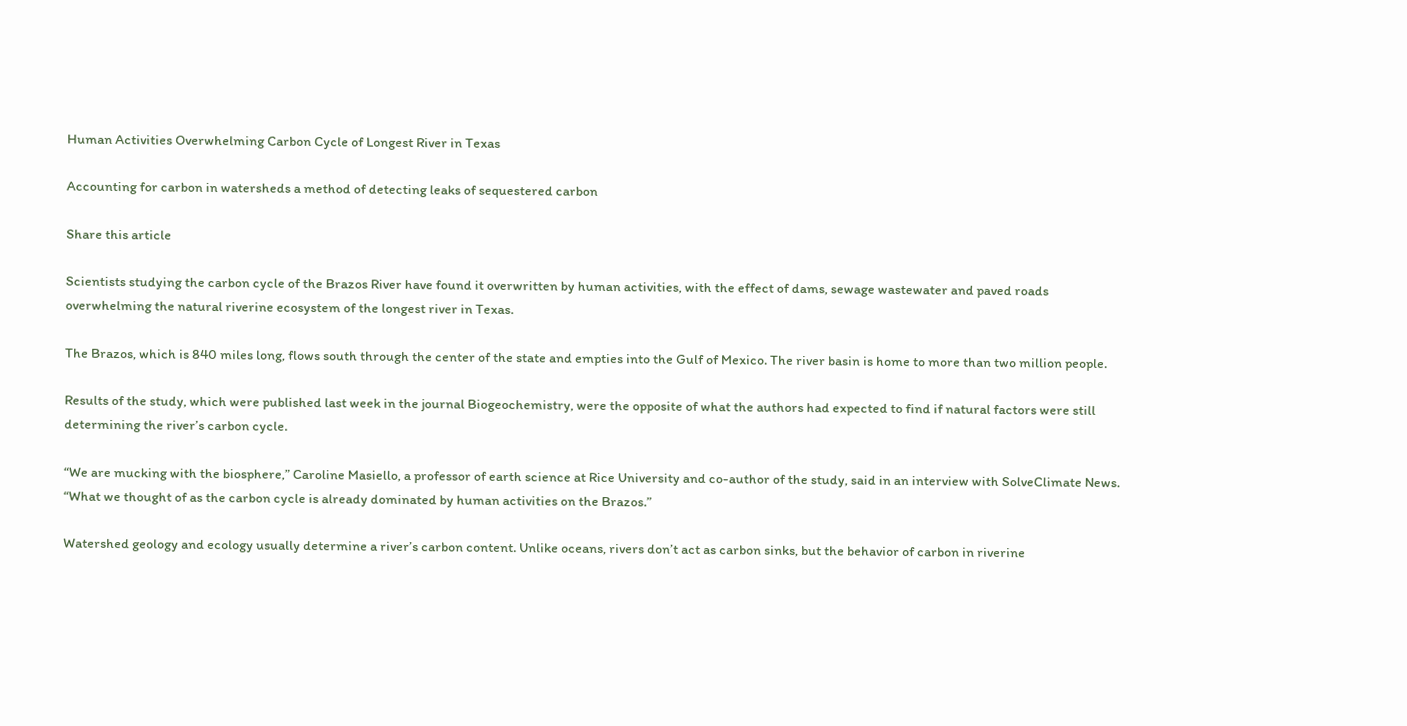Human Activities Overwhelming Carbon Cycle of Longest River in Texas

Accounting for carbon in watersheds a method of detecting leaks of sequestered carbon

Share this article

Scientists studying the carbon cycle of the Brazos River have found it overwritten by human activities, with the effect of dams, sewage wastewater and paved roads overwhelming the natural riverine ecosystem of the longest river in Texas.

The Brazos, which is 840 miles long, flows south through the center of the state and empties into the Gulf of Mexico. The river basin is home to more than two million people.

Results of the study, which were published last week in the journal Biogeochemistry, were the opposite of what the authors had expected to find if natural factors were still determining the river’s carbon cycle.

“We are mucking with the biosphere,” Caroline Masiello, a professor of earth science at Rice University and co-author of the study, said in an interview with SolveClimate News. “What we thought of as the carbon cycle is already dominated by human activities on the Brazos.”

Watershed geology and ecology usually determine a river’s carbon content. Unlike oceans, rivers don’t act as carbon sinks, but the behavior of carbon in riverine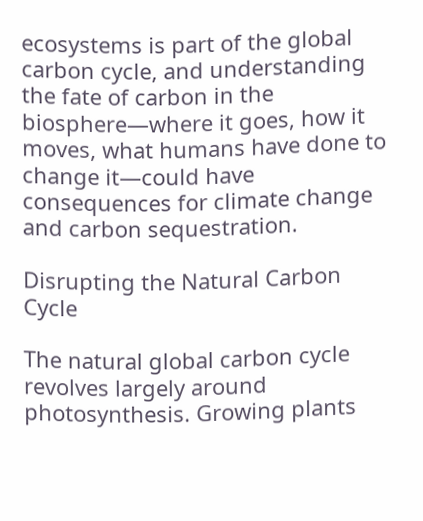ecosystems is part of the global carbon cycle, and understanding the fate of carbon in the biosphere—where it goes, how it moves, what humans have done to change it—could have consequences for climate change and carbon sequestration.

Disrupting the Natural Carbon Cycle

The natural global carbon cycle revolves largely around photosynthesis. Growing plants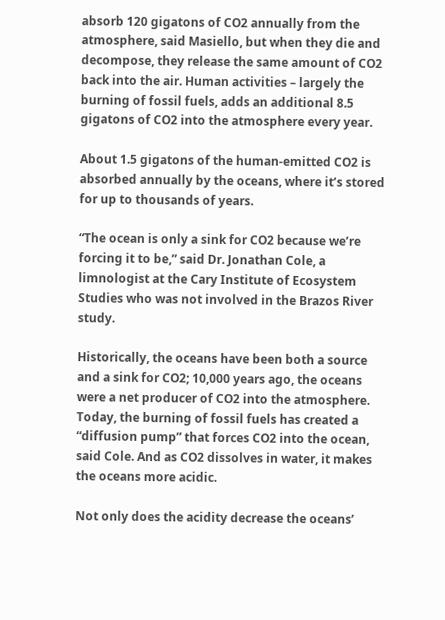absorb 120 gigatons of CO2 annually from the atmosphere, said Masiello, but when they die and decompose, they release the same amount of CO2 back into the air. Human activities – largely the burning of fossil fuels, adds an additional 8.5 gigatons of CO2 into the atmosphere every year.

About 1.5 gigatons of the human-emitted CO2 is absorbed annually by the oceans, where it’s stored for up to thousands of years.

“The ocean is only a sink for CO2 because we’re forcing it to be,” said Dr. Jonathan Cole, a limnologist at the Cary Institute of Ecosystem Studies who was not involved in the Brazos River study.

Historically, the oceans have been both a source and a sink for CO2; 10,000 years ago, the oceans were a net producer of CO2 into the atmosphere. Today, the burning of fossil fuels has created a “diffusion pump” that forces CO2 into the ocean, said Cole. And as CO2 dissolves in water, it makes the oceans more acidic.

Not only does the acidity decrease the oceans’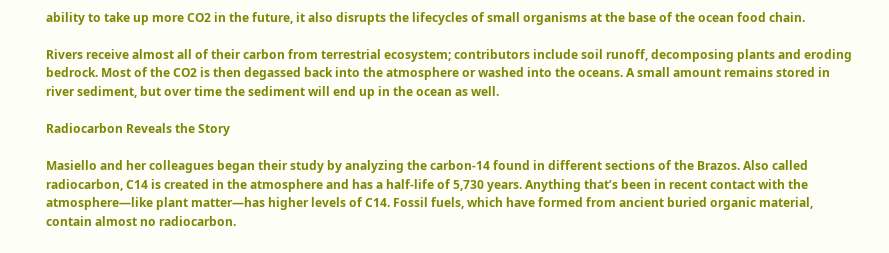ability to take up more CO2 in the future, it also disrupts the lifecycles of small organisms at the base of the ocean food chain.

Rivers receive almost all of their carbon from terrestrial ecosystem; contributors include soil runoff, decomposing plants and eroding bedrock. Most of the CO2 is then degassed back into the atmosphere or washed into the oceans. A small amount remains stored in river sediment, but over time the sediment will end up in the ocean as well.

Radiocarbon Reveals the Story

Masiello and her colleagues began their study by analyzing the carbon-14 found in different sections of the Brazos. Also called radiocarbon, C14 is created in the atmosphere and has a half-life of 5,730 years. Anything that’s been in recent contact with the atmosphere—like plant matter—has higher levels of C14. Fossil fuels, which have formed from ancient buried organic material, contain almost no radiocarbon.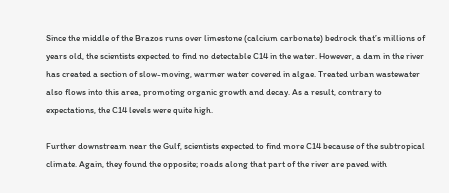Since the middle of the Brazos runs over limestone (calcium carbonate) bedrock that’s millions of years old, the scientists expected to find no detectable C14 in the water. However, a dam in the river has created a section of slow-moving, warmer water covered in algae. Treated urban wastewater also flows into this area, promoting organic growth and decay. As a result, contrary to expectations, the C14 levels were quite high.

Further downstream near the Gulf, scientists expected to find more C14 because of the subtropical climate. Again, they found the opposite; roads along that part of the river are paved with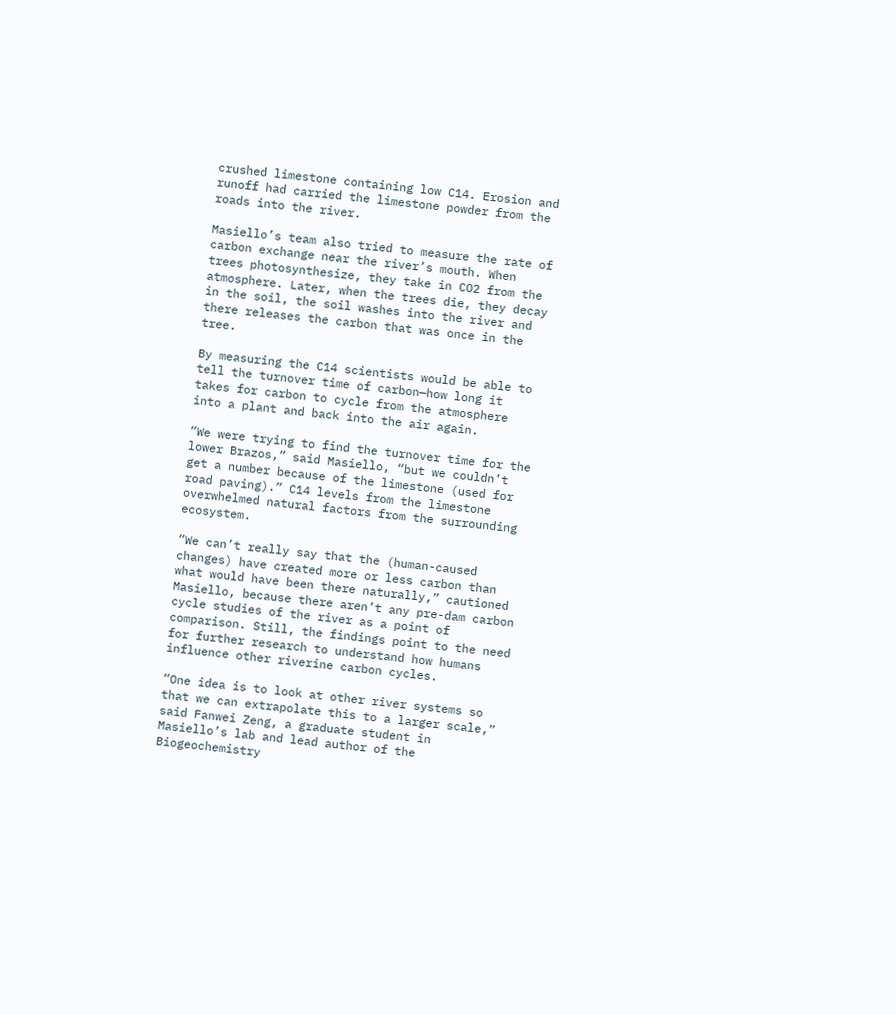crushed limestone containing low C14. Erosion and runoff had carried the limestone powder from the roads into the river.

Masiello’s team also tried to measure the rate of carbon exchange near the river’s mouth. When trees photosynthesize, they take in CO2 from the atmosphere. Later, when the trees die, they decay in the soil, the soil washes into the river and there releases the carbon that was once in the tree.

By measuring the C14 scientists would be able to tell the turnover time of carbon—how long it takes for carbon to cycle from the atmosphere into a plant and back into the air again.

“We were trying to find the turnover time for the lower Brazos,” said Masiello, “but we couldn’t get a number because of the limestone (used for road paving).” C14 levels from the limestone overwhelmed natural factors from the surrounding ecosystem.

“We can’t really say that the (human-caused changes) have created more or less carbon than what would have been there naturally,” cautioned Masiello, because there aren’t any pre-dam carbon cycle studies of the river as a point of comparison. Still, the findings point to the need for further research to understand how humans influence other riverine carbon cycles.

“One idea is to look at other river systems so that we can extrapolate this to a larger scale,” said Fanwei Zeng, a graduate student in Masiello’s lab and lead author of the Biogeochemistry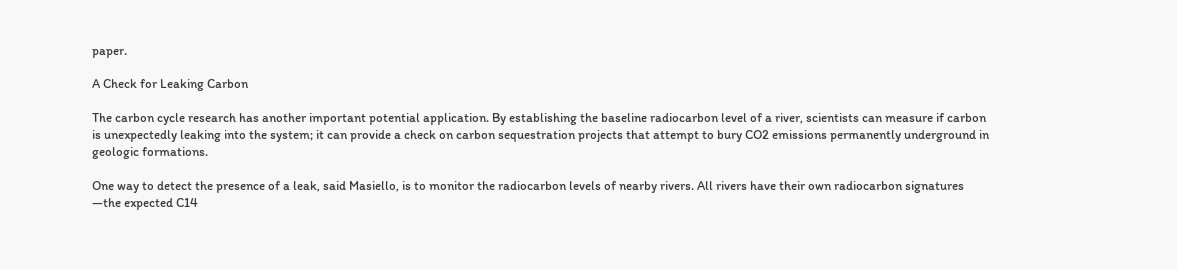paper.

A Check for Leaking Carbon

The carbon cycle research has another important potential application. By establishing the baseline radiocarbon level of a river, scientists can measure if carbon is unexpectedly leaking into the system; it can provide a check on carbon sequestration projects that attempt to bury CO2 emissions permanently underground in geologic formations.

One way to detect the presence of a leak, said Masiello, is to monitor the radiocarbon levels of nearby rivers. All rivers have their own radiocarbon signatures —the expected C14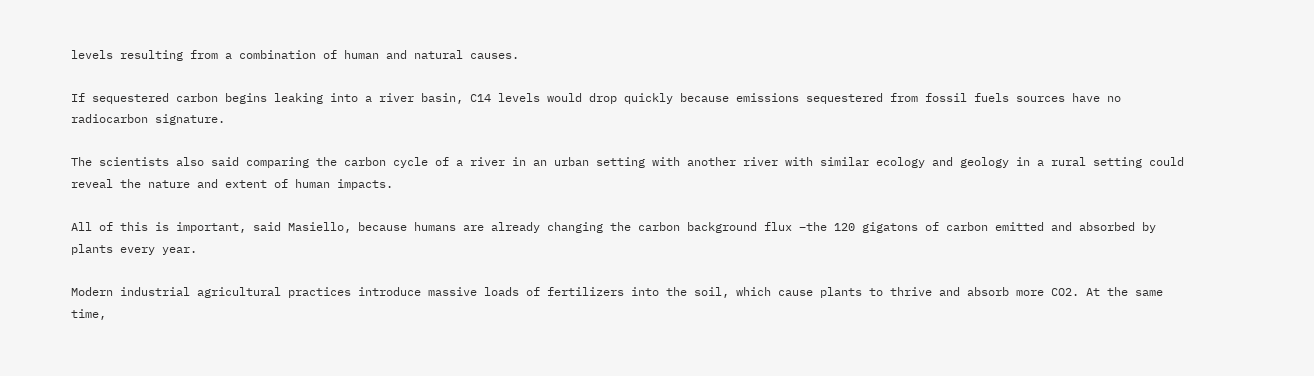levels resulting from a combination of human and natural causes.

If sequestered carbon begins leaking into a river basin, C14 levels would drop quickly because emissions sequestered from fossil fuels sources have no radiocarbon signature.

The scientists also said comparing the carbon cycle of a river in an urban setting with another river with similar ecology and geology in a rural setting could reveal the nature and extent of human impacts.

All of this is important, said Masiello, because humans are already changing the carbon background flux –the 120 gigatons of carbon emitted and absorbed by plants every year.

Modern industrial agricultural practices introduce massive loads of fertilizers into the soil, which cause plants to thrive and absorb more CO2. At the same time,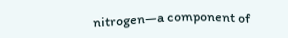nitrogen—a component of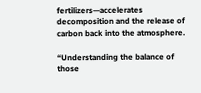fertilizers—accelerates decomposition and the release of carbon back into the atmosphere.

“Understanding the balance of those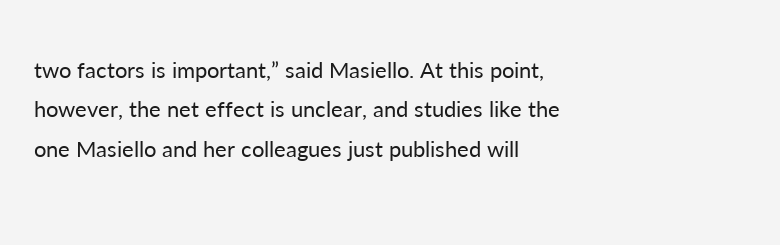two factors is important,” said Masiello. At this point, however, the net effect is unclear, and studies like the one Masiello and her colleagues just published will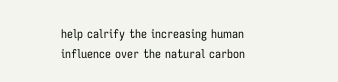help calrify the increasing human influence over the natural carbon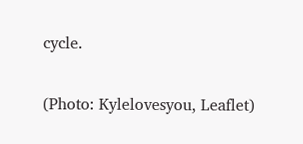cycle.

(Photo: Kylelovesyou, Leaflet)